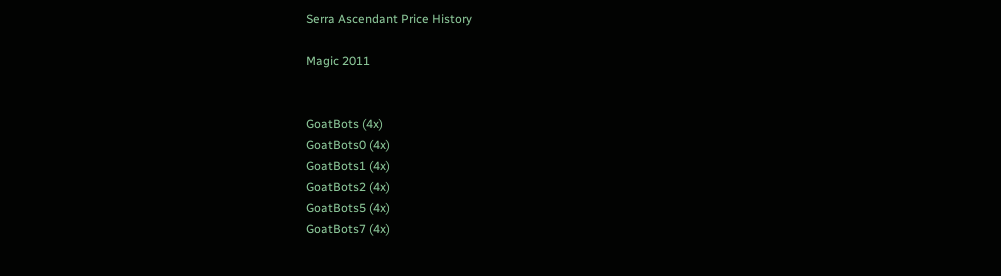Serra Ascendant Price History

Magic 2011


GoatBots (4x)
GoatBots0 (4x)
GoatBots1 (4x)
GoatBots2 (4x)
GoatBots5 (4x)
GoatBots7 (4x)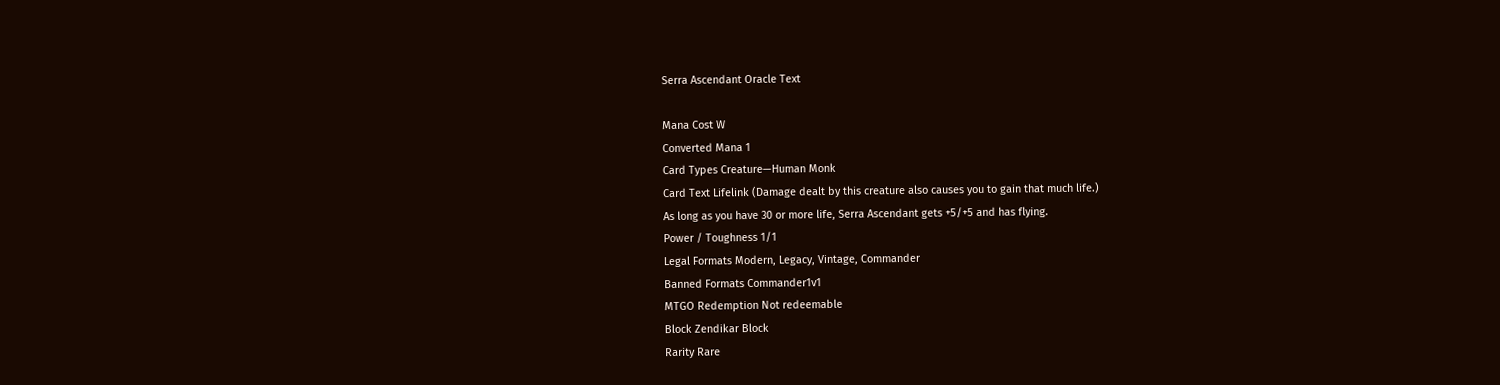Serra Ascendant Oracle Text

Mana Cost W
Converted Mana 1
Card Types Creature—Human Monk
Card Text Lifelink (Damage dealt by this creature also causes you to gain that much life.)
As long as you have 30 or more life, Serra Ascendant gets +5/+5 and has flying.
Power / Toughness 1/1
Legal Formats Modern, Legacy, Vintage, Commander
Banned Formats Commander1v1
MTGO Redemption Not redeemable
Block Zendikar Block
Rarity Rare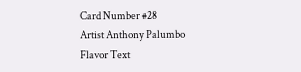Card Number #28
Artist Anthony Palumbo
Flavor Text